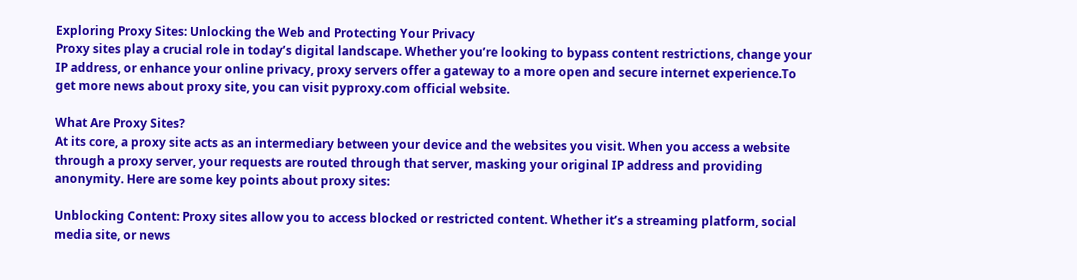Exploring Proxy Sites: Unlocking the Web and Protecting Your Privacy
Proxy sites play a crucial role in today’s digital landscape. Whether you’re looking to bypass content restrictions, change your IP address, or enhance your online privacy, proxy servers offer a gateway to a more open and secure internet experience.To get more news about proxy site, you can visit pyproxy.com official website.

What Are Proxy Sites?
At its core, a proxy site acts as an intermediary between your device and the websites you visit. When you access a website through a proxy server, your requests are routed through that server, masking your original IP address and providing anonymity. Here are some key points about proxy sites:

Unblocking Content: Proxy sites allow you to access blocked or restricted content. Whether it’s a streaming platform, social media site, or news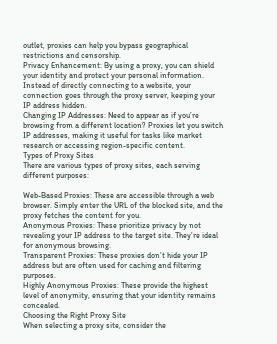outlet, proxies can help you bypass geographical restrictions and censorship.
Privacy Enhancement: By using a proxy, you can shield your identity and protect your personal information. Instead of directly connecting to a website, your connection goes through the proxy server, keeping your IP address hidden.
Changing IP Addresses: Need to appear as if you’re browsing from a different location? Proxies let you switch IP addresses, making it useful for tasks like market research or accessing region-specific content.
Types of Proxy Sites
There are various types of proxy sites, each serving different purposes:

Web-Based Proxies: These are accessible through a web browser. Simply enter the URL of the blocked site, and the proxy fetches the content for you.
Anonymous Proxies: These prioritize privacy by not revealing your IP address to the target site. They’re ideal for anonymous browsing.
Transparent Proxies: These proxies don’t hide your IP address but are often used for caching and filtering purposes.
Highly Anonymous Proxies: These provide the highest level of anonymity, ensuring that your identity remains concealed.
Choosing the Right Proxy Site
When selecting a proxy site, consider the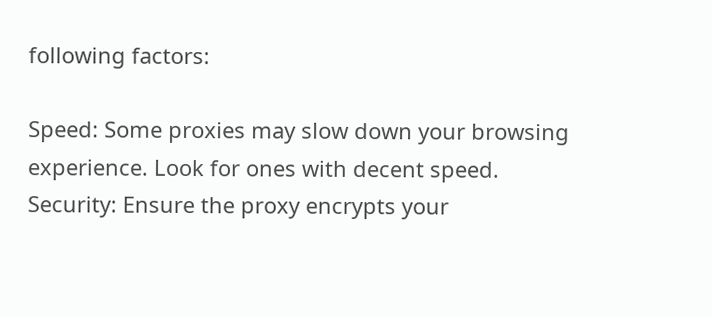following factors:

Speed: Some proxies may slow down your browsing experience. Look for ones with decent speed.
Security: Ensure the proxy encrypts your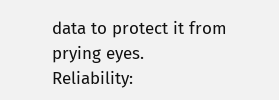data to protect it from prying eyes.
Reliability: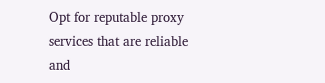Opt for reputable proxy services that are reliable and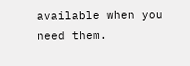available when you need them.